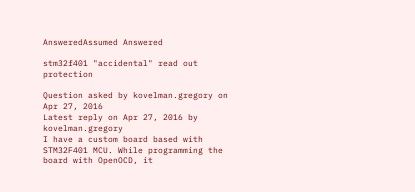AnsweredAssumed Answered

stm32f401 "accidental" read out protection

Question asked by kovelman.gregory on Apr 27, 2016
Latest reply on Apr 27, 2016 by kovelman.gregory
I have a custom board based with STM32F401 MCU. While programming the board with OpenOCD, it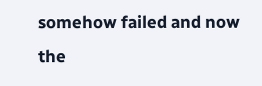somehow failed and now the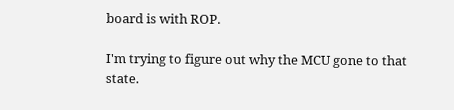board is with ROP.

I'm trying to figure out why the MCU gone to that state.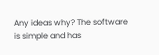Any ideas why? The software is simple and has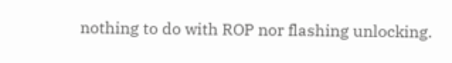nothing to do with ROP nor flashing unlocking.